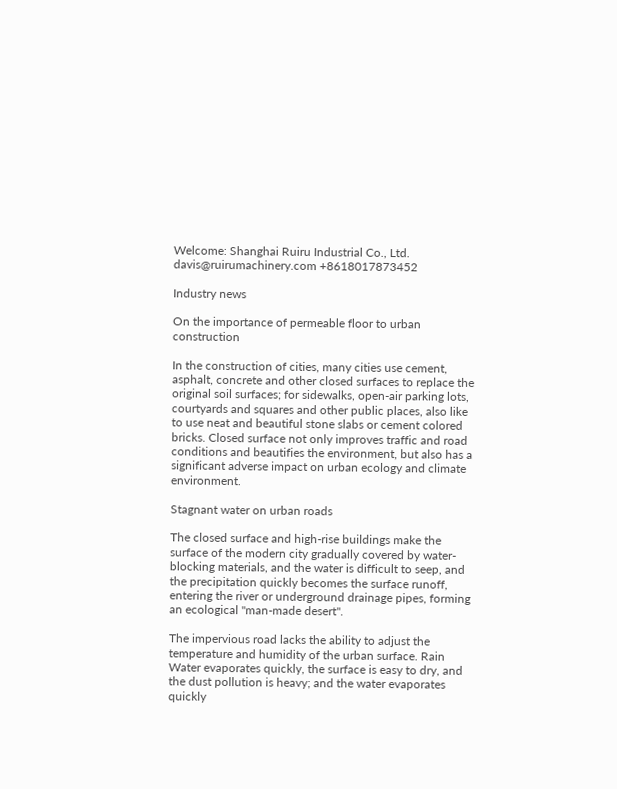Welcome: Shanghai Ruiru Industrial Co., Ltd.
davis@ruirumachinery.com +8618017873452

Industry news

On the importance of permeable floor to urban construction

In the construction of cities, many cities use cement, asphalt, concrete and other closed surfaces to replace the original soil surfaces; for sidewalks, open-air parking lots, courtyards and squares and other public places, also like to use neat and beautiful stone slabs or cement colored bricks. Closed surface not only improves traffic and road conditions and beautifies the environment, but also has a significant adverse impact on urban ecology and climate environment.

Stagnant water on urban roads

The closed surface and high-rise buildings make the surface of the modern city gradually covered by water-blocking materials, and the water is difficult to seep, and the precipitation quickly becomes the surface runoff, entering the river or underground drainage pipes, forming an ecological "man-made desert".

The impervious road lacks the ability to adjust the temperature and humidity of the urban surface. Rain Water evaporates quickly, the surface is easy to dry, and the dust pollution is heavy; and the water evaporates quickly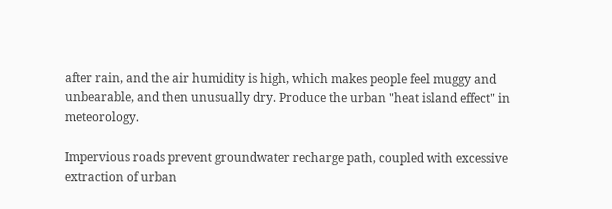after rain, and the air humidity is high, which makes people feel muggy and unbearable, and then unusually dry. Produce the urban "heat island effect" in meteorology.

Impervious roads prevent groundwater recharge path, coupled with excessive extraction of urban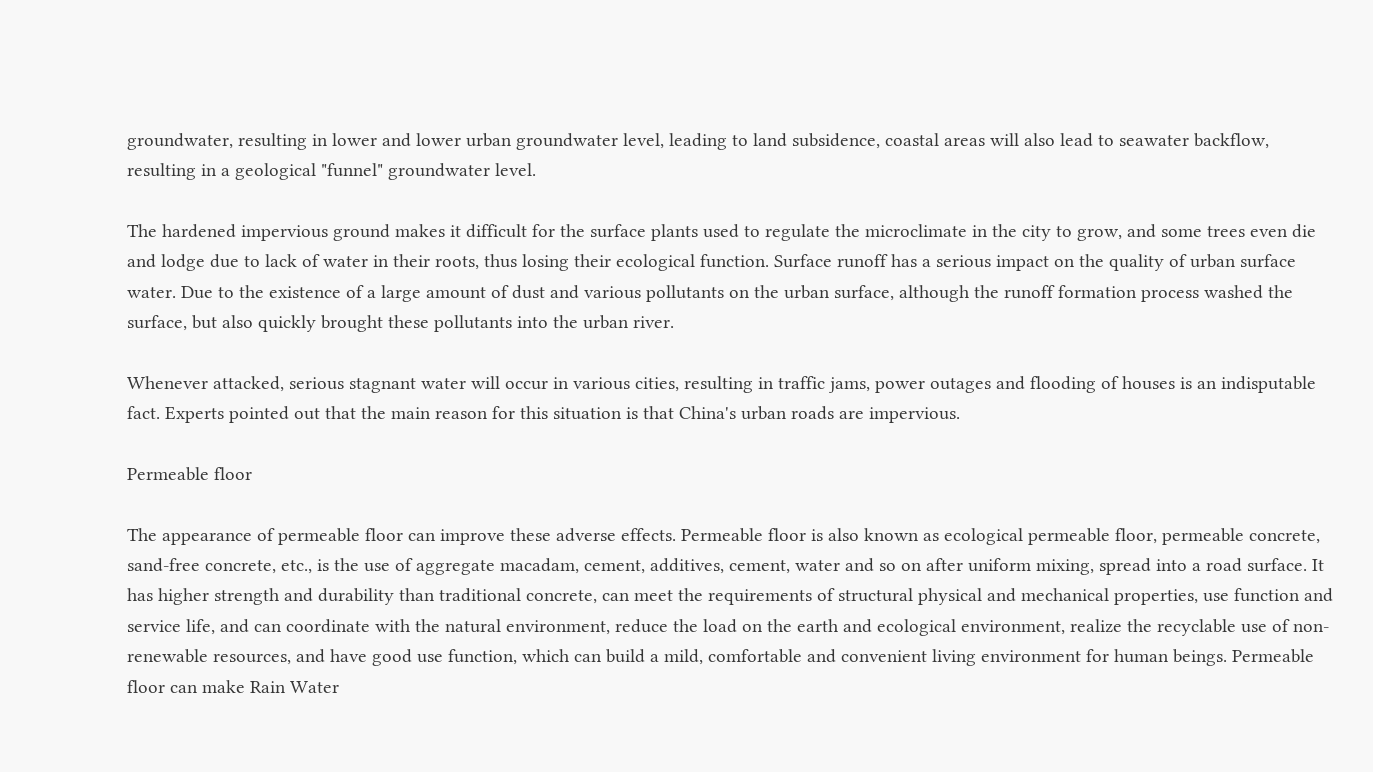groundwater, resulting in lower and lower urban groundwater level, leading to land subsidence, coastal areas will also lead to seawater backflow, resulting in a geological "funnel" groundwater level.

The hardened impervious ground makes it difficult for the surface plants used to regulate the microclimate in the city to grow, and some trees even die and lodge due to lack of water in their roots, thus losing their ecological function. Surface runoff has a serious impact on the quality of urban surface water. Due to the existence of a large amount of dust and various pollutants on the urban surface, although the runoff formation process washed the surface, but also quickly brought these pollutants into the urban river.

Whenever attacked, serious stagnant water will occur in various cities, resulting in traffic jams, power outages and flooding of houses is an indisputable fact. Experts pointed out that the main reason for this situation is that China's urban roads are impervious.

Permeable floor

The appearance of permeable floor can improve these adverse effects. Permeable floor is also known as ecological permeable floor, permeable concrete, sand-free concrete, etc., is the use of aggregate macadam, cement, additives, cement, water and so on after uniform mixing, spread into a road surface. It has higher strength and durability than traditional concrete, can meet the requirements of structural physical and mechanical properties, use function and service life, and can coordinate with the natural environment, reduce the load on the earth and ecological environment, realize the recyclable use of non-renewable resources, and have good use function, which can build a mild, comfortable and convenient living environment for human beings. Permeable floor can make Rain Water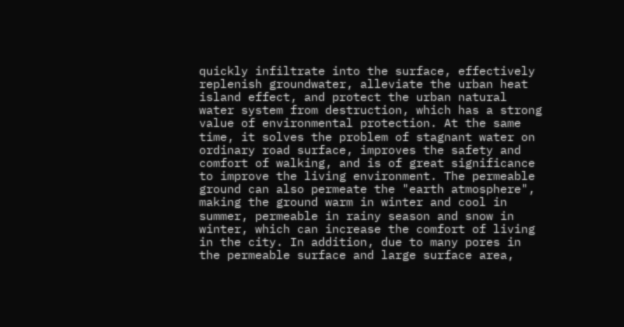quickly infiltrate into the surface, effectively replenish groundwater, alleviate the urban heat island effect, and protect the urban natural water system from destruction, which has a strong value of environmental protection. At the same time, it solves the problem of stagnant water on ordinary road surface, improves the safety and comfort of walking, and is of great significance to improve the living environment. The permeable ground can also permeate the "earth atmosphere", making the ground warm in winter and cool in summer, permeable in rainy season and snow in winter, which can increase the comfort of living in the city. In addition, due to many pores in the permeable surface and large surface area,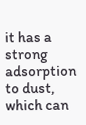it has a strong adsorption to dust, which can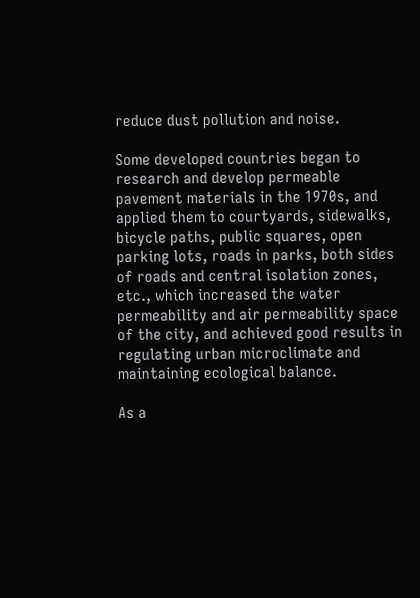reduce dust pollution and noise.

Some developed countries began to research and develop permeable pavement materials in the 1970s, and applied them to courtyards, sidewalks, bicycle paths, public squares, open parking lots, roads in parks, both sides of roads and central isolation zones, etc., which increased the water permeability and air permeability space of the city, and achieved good results in regulating urban microclimate and maintaining ecological balance.

As a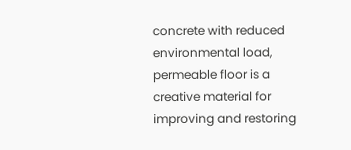concrete with reduced environmental load, permeable floor is a creative material for improving and restoring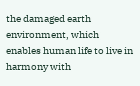the damaged earth environment, which enables human life to live in harmony with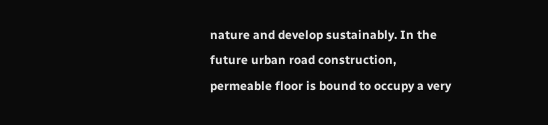nature and develop sustainably. In the future urban road construction, permeable floor is bound to occupy a very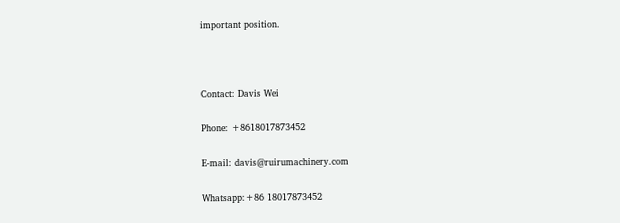important position.



Contact: Davis Wei

Phone: +8618017873452

E-mail: davis@ruirumachinery.com

Whatsapp:+86 18017873452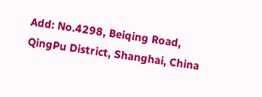Add: No.4298, Beiqing Road, QingPu District, Shanghai, China